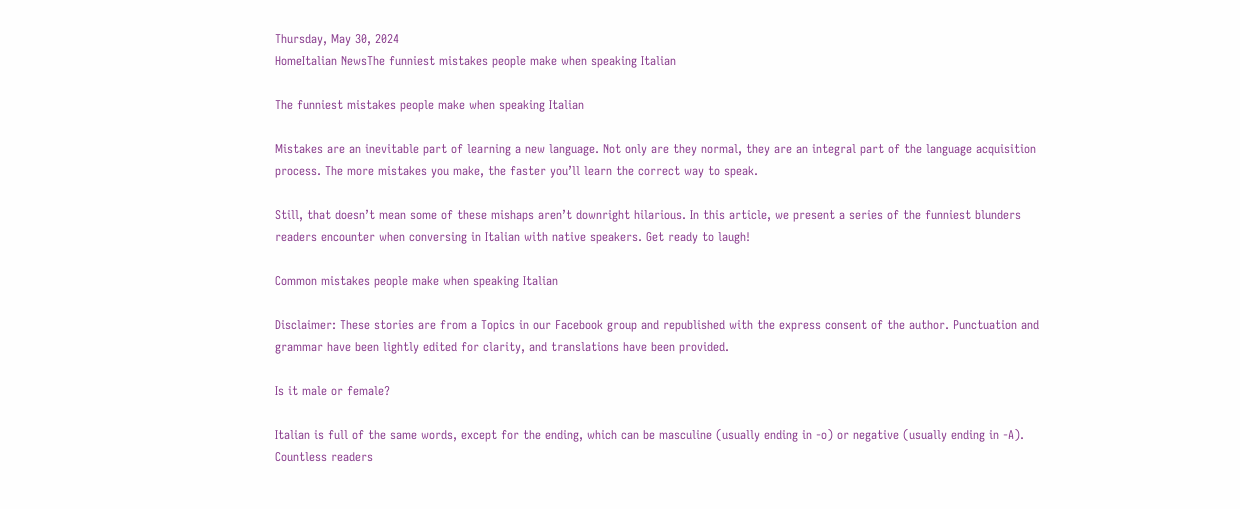Thursday, May 30, 2024
HomeItalian NewsThe funniest mistakes people make when speaking Italian

The funniest mistakes people make when speaking Italian

Mistakes are an inevitable part of learning a new language. Not only are they normal, they are an integral part of the language acquisition process. The more mistakes you make, the faster you’ll learn the correct way to speak.

Still, that doesn’t mean some of these mishaps aren’t downright hilarious. In this article, we present a series of the funniest blunders readers encounter when conversing in Italian with native speakers. Get ready to laugh!

Common mistakes people make when speaking Italian

Disclaimer: These stories are from a Topics in our Facebook group and republished with the express consent of the author. Punctuation and grammar have been lightly edited for clarity, and translations have been provided.

Is it male or female?

Italian is full of the same words, except for the ending, which can be masculine (usually ending in -o) or negative (usually ending in -A). Countless readers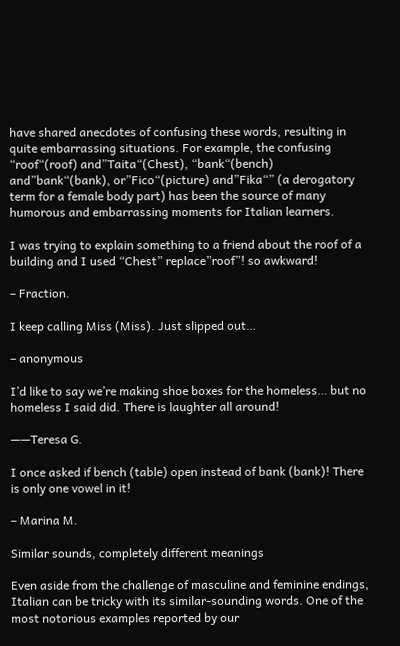have shared anecdotes of confusing these words, resulting in quite embarrassing situations. For example, the confusing “roof“(roof) and”Taita“(Chest), “bank“(bench) and”bank“(bank), or”Fico“(picture) and”Fika“” (a derogatory term for a female body part) has been the source of many humorous and embarrassing moments for Italian learners.

I was trying to explain something to a friend about the roof of a building and I used “Chest” replace”roof”! so awkward!

– Fraction.

I keep calling Miss (Miss). Just slipped out…

– anonymous

I’d like to say we’re making shoe boxes for the homeless… but no homeless I said did. There is laughter all around!

——Teresa G.

I once asked if bench (table) open instead of bank (bank)! There is only one vowel in it!

– Marina M.

Similar sounds, completely different meanings

Even aside from the challenge of masculine and feminine endings, Italian can be tricky with its similar-sounding words. One of the most notorious examples reported by our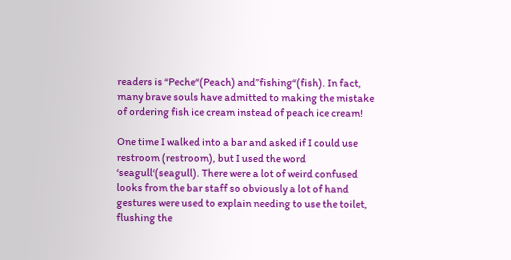readers is “Peche“(Peach) and”fishing“(fish). In fact, many brave souls have admitted to making the mistake of ordering fish ice cream instead of peach ice cream!

One time I walked into a bar and asked if I could use restroom (restroom), but I used the word ‘seagull‘(seagull). There were a lot of weird confused looks from the bar staff so obviously a lot of hand gestures were used to explain needing to use the toilet, flushing the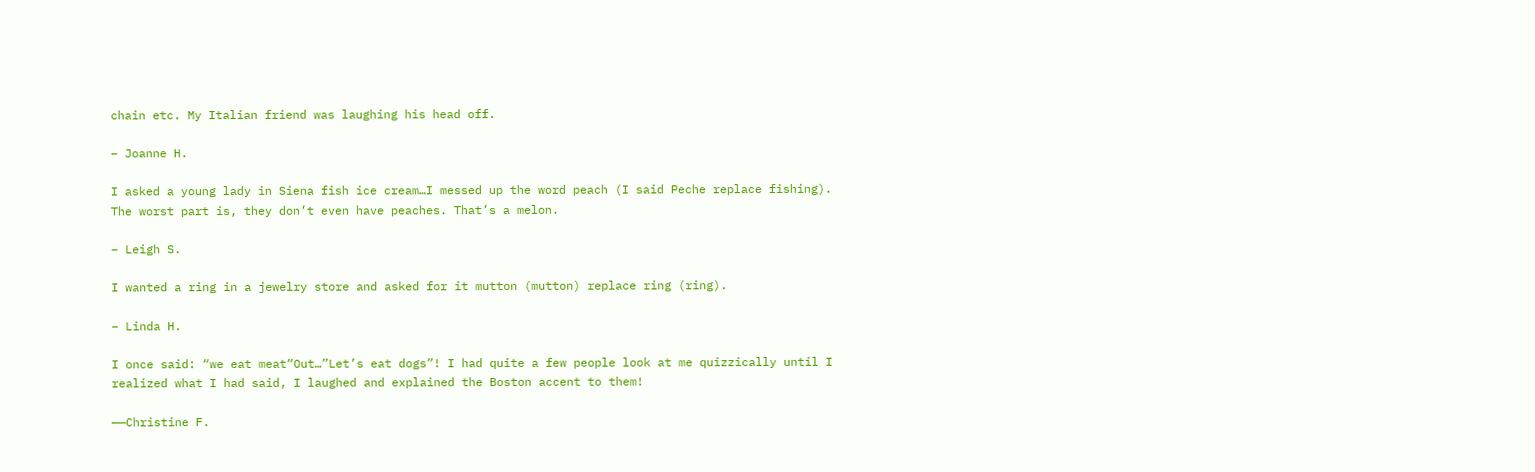chain etc. My Italian friend was laughing his head off.

– Joanne H.

I asked a young lady in Siena fish ice cream…I messed up the word peach (I said Peche replace fishing). The worst part is, they don’t even have peaches. That’s a melon.

– Leigh S.

I wanted a ring in a jewelry store and asked for it mutton (mutton) replace ring (ring).

– Linda H.

I once said: “we eat meat“Out…”Let’s eat dogs”! I had quite a few people look at me quizzically until I realized what I had said, I laughed and explained the Boston accent to them!

——Christine F.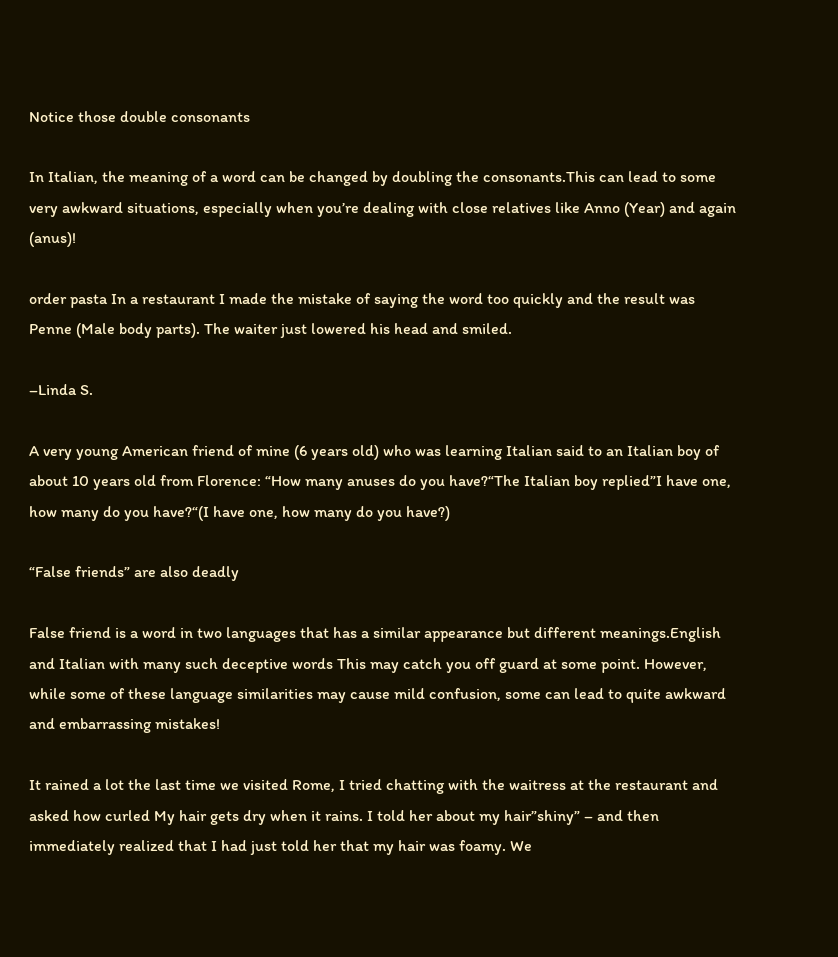Notice those double consonants

In Italian, the meaning of a word can be changed by doubling the consonants.This can lead to some very awkward situations, especially when you’re dealing with close relatives like Anno (Year) and again (anus)!

order pasta In a restaurant I made the mistake of saying the word too quickly and the result was Penne (Male body parts). The waiter just lowered his head and smiled.

–Linda S.

A very young American friend of mine (6 years old) who was learning Italian said to an Italian boy of about 10 years old from Florence: “How many anuses do you have?“The Italian boy replied”I have one, how many do you have?“(I have one, how many do you have?)

“False friends” are also deadly

False friend is a word in two languages that has a similar appearance but different meanings.English and Italian with many such deceptive words This may catch you off guard at some point. However, while some of these language similarities may cause mild confusion, some can lead to quite awkward and embarrassing mistakes!

It rained a lot the last time we visited Rome, I tried chatting with the waitress at the restaurant and asked how curled My hair gets dry when it rains. I told her about my hair”shiny” – and then immediately realized that I had just told her that my hair was foamy. We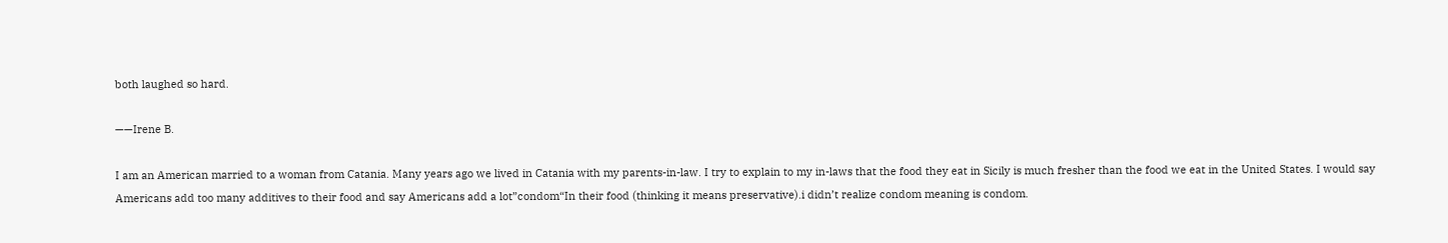both laughed so hard.

——Irene B.

I am an American married to a woman from Catania. Many years ago we lived in Catania with my parents-in-law. I try to explain to my in-laws that the food they eat in Sicily is much fresher than the food we eat in the United States. I would say Americans add too many additives to their food and say Americans add a lot”condom“In their food (thinking it means preservative).i didn’t realize condom meaning is condom.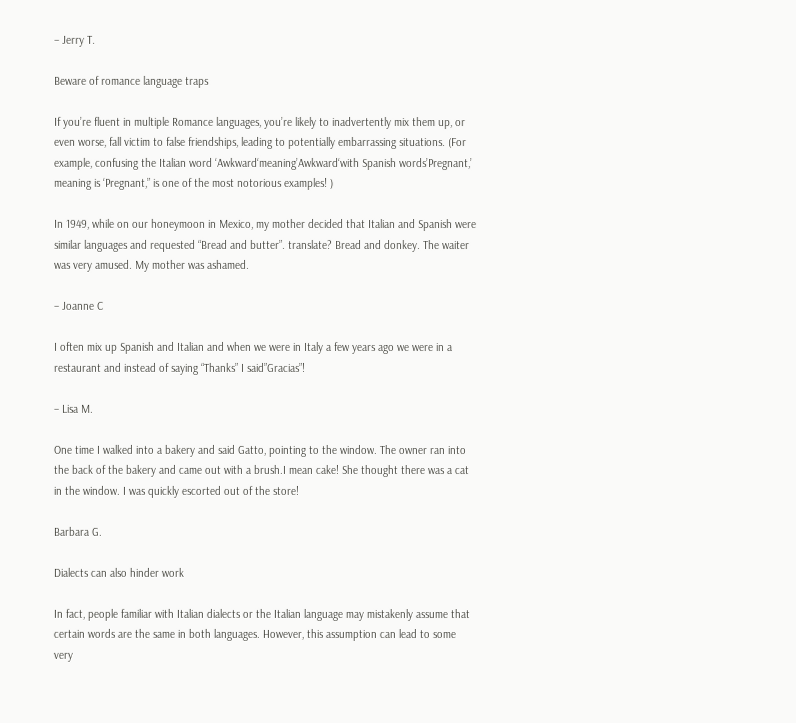– Jerry T.

Beware of romance language traps

If you’re fluent in multiple Romance languages, you’re likely to inadvertently mix them up, or even worse, fall victim to false friendships, leading to potentially embarrassing situations. (For example, confusing the Italian word ‘Awkward‘meaning’Awkward‘with Spanish words’Pregnant,’ meaning is ‘Pregnant,” is one of the most notorious examples! )

In 1949, while on our honeymoon in Mexico, my mother decided that Italian and Spanish were similar languages and requested “Bread and butter”. translate? Bread and donkey. The waiter was very amused. My mother was ashamed.

– Joanne C

I often mix up Spanish and Italian and when we were in Italy a few years ago we were in a restaurant and instead of saying “Thanks” I said”Gracias”!

– Lisa M.

One time I walked into a bakery and said Gatto, pointing to the window. The owner ran into the back of the bakery and came out with a brush.I mean cake! She thought there was a cat in the window. I was quickly escorted out of the store!

Barbara G.

Dialects can also hinder work

In fact, people familiar with Italian dialects or the Italian language may mistakenly assume that certain words are the same in both languages. However, this assumption can lead to some very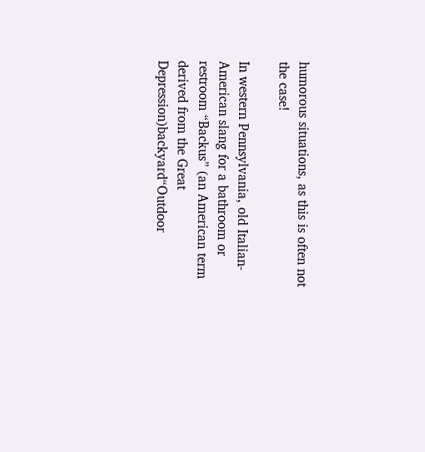humorous situations, as this is often not the case!

In western Pennsylvania, old Italian-American slang for a bathroom or restroom “Backus” (an American term derived from the Great Depression)backyard“Outdoor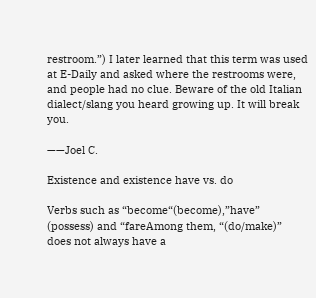restroom.”) I later learned that this term was used at E-Daily and asked where the restrooms were, and people had no clue. Beware of the old Italian dialect/slang you heard growing up. It will break you.

——Joel C.

Existence and existence have vs. do

Verbs such as “become“(become),”have” (possess) and “fareAmong them, “(do/make)” does not always have a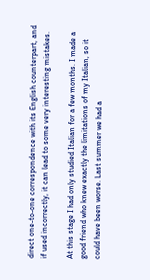direct one-to-one correspondence with its English counterpart, and if used incorrectly, it can lead to some very interesting mistakes.

At this stage I had only studied Italian for a few months. I made a good friend who knew exactly the limitations of my Italian, so it could have been worse. Last summer we had a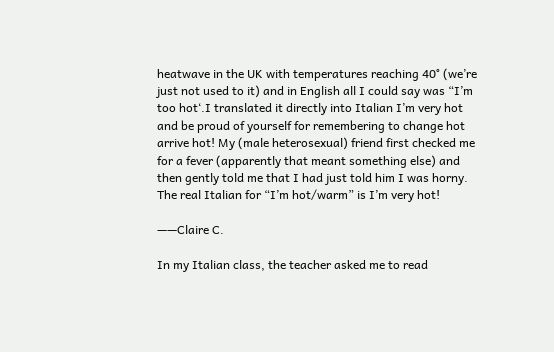heatwave in the UK with temperatures reaching 40° (we’re just not used to it) and in English all I could say was “I’m too hot‘.I translated it directly into Italian I’m very hot and be proud of yourself for remembering to change hot arrive hot! My (male heterosexual) friend first checked me for a fever (apparently that meant something else) and then gently told me that I had just told him I was horny. The real Italian for “I’m hot/warm” is I’m very hot!

——Claire C.

In my Italian class, the teacher asked me to read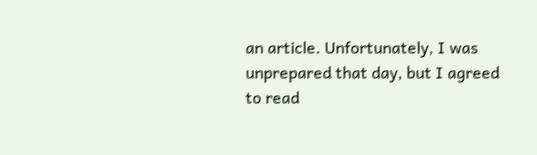an article. Unfortunately, I was unprepared that day, but I agreed to read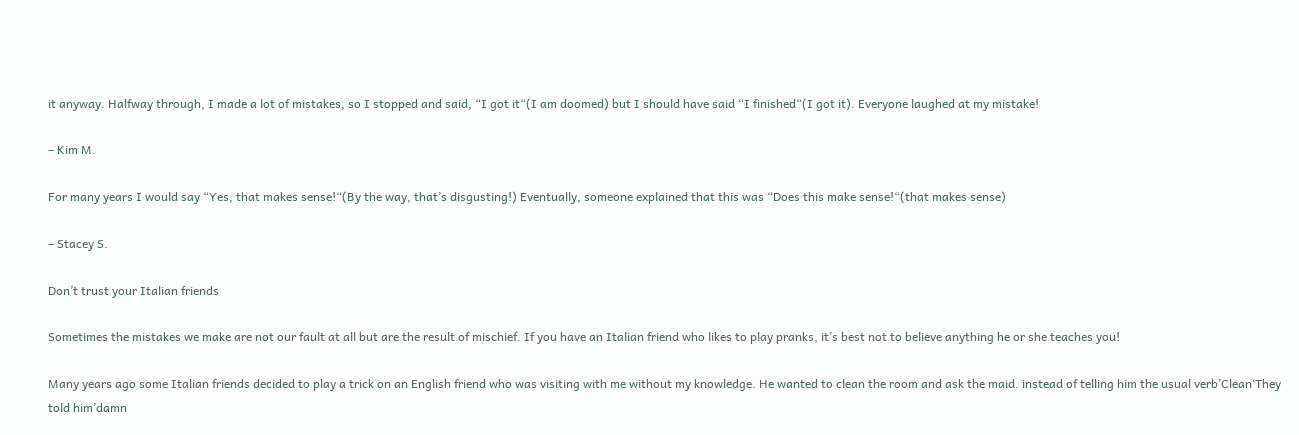it anyway. Halfway through, I made a lot of mistakes, so I stopped and said, “I got it“(I am doomed) but I should have said “I finished“(I got it). Everyone laughed at my mistake!

– Kim M.

For many years I would say “Yes, that makes sense!“(By the way, that’s disgusting!) Eventually, someone explained that this was “Does this make sense!“(that makes sense)

– Stacey S.

Don’t trust your Italian friends

Sometimes the mistakes we make are not our fault at all but are the result of mischief. If you have an Italian friend who likes to play pranks, it’s best not to believe anything he or she teaches you!

Many years ago some Italian friends decided to play a trick on an English friend who was visiting with me without my knowledge. He wanted to clean the room and ask the maid. instead of telling him the usual verb’Clean‘They told him’damn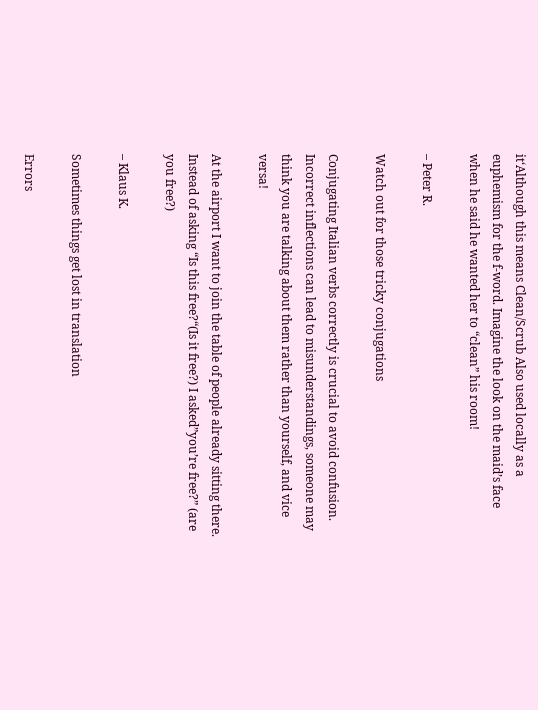it‘Although this means Clean/Scrub Also used locally as a euphemism for the f-word. Imagine the look on the maid’s face when he said he wanted her to “clean” his room!

– Peter R.

Watch out for those tricky conjugations

Conjugating Italian verbs correctly is crucial to avoid confusion. Incorrect inflections can lead to misunderstandings, someone may think you are talking about them rather than yourself, and vice versa!

At the airport I want to join the table of people already sitting there. Instead of asking “Is this free?“(Is it free?) I asked”you’re free?” (are you free?)

– Klaus K.

Sometimes things get lost in translation

Errors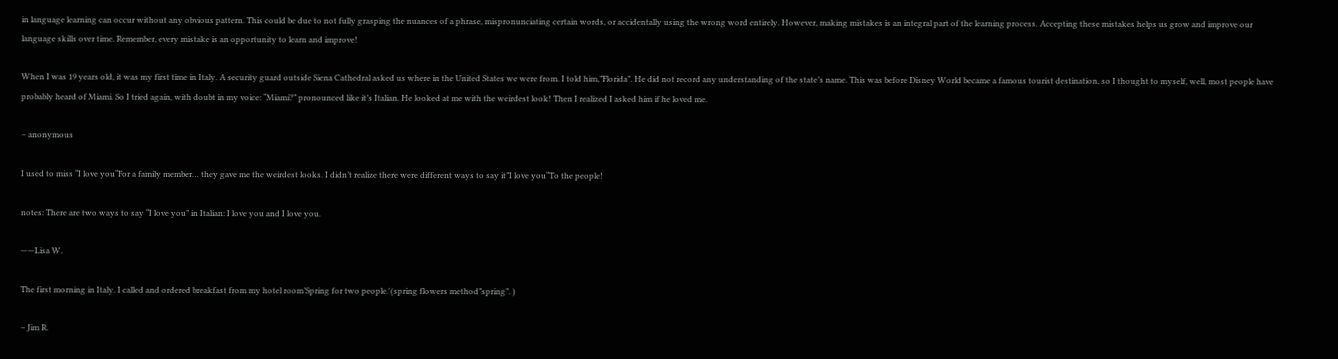in language learning can occur without any obvious pattern. This could be due to not fully grasping the nuances of a phrase, mispronunciating certain words, or accidentally using the wrong word entirely. However, making mistakes is an integral part of the learning process. Accepting these mistakes helps us grow and improve our language skills over time. Remember, every mistake is an opportunity to learn and improve!

When I was 19 years old, it was my first time in Italy. A security guard outside Siena Cathedral asked us where in the United States we were from. I told him,”Florida”. He did not record any understanding of the state’s name. This was before Disney World became a famous tourist destination, so I thought to myself, well, most people have probably heard of Miami. So I tried again, with doubt in my voice: “Miami?” pronounced like it’s Italian. He looked at me with the weirdest look! Then I realized I asked him if he loved me.

– anonymous

I used to miss “I love you“For a family member… they gave me the weirdest looks. I didn’t realize there were different ways to say it”I love you“To the people!

notes: There are two ways to say “I love you” in Italian: I love you and I love you.

——Lisa W.

The first morning in Italy. I called and ordered breakfast from my hotel room’Spring for two people.'(spring flowers method”spring”. )

– Jim R.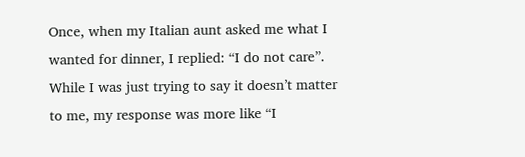Once, when my Italian aunt asked me what I wanted for dinner, I replied: “I do not care”. While I was just trying to say it doesn’t matter to me, my response was more like “I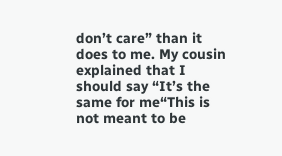don’t care” than it does to me. My cousin explained that I should say “It’s the same for me“This is not meant to be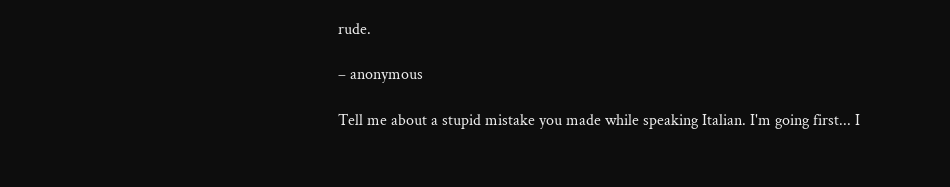rude.

– anonymous

Tell me about a stupid mistake you made while speaking Italian. I'm going first... I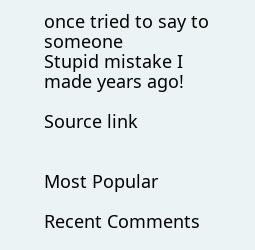once tried to say to someone
Stupid mistake I made years ago!

Source link


Most Popular

Recent Comments